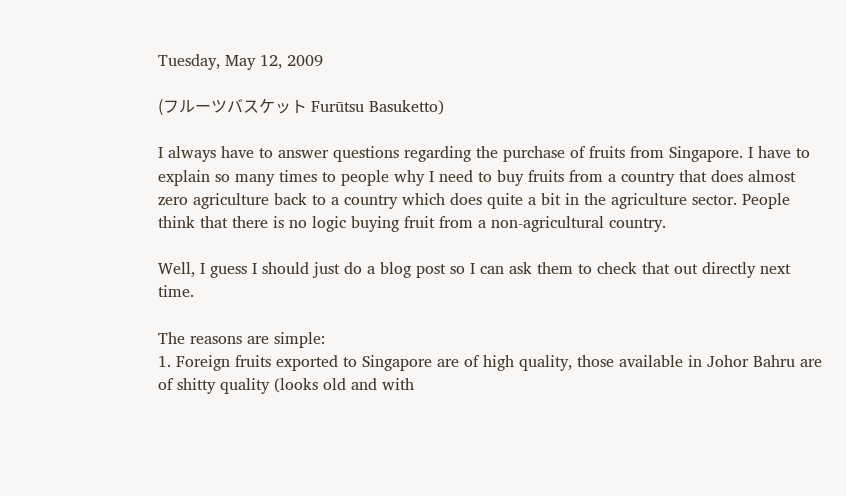Tuesday, May 12, 2009

(フルーツバスケット Furūtsu Basuketto)

I always have to answer questions regarding the purchase of fruits from Singapore. I have to explain so many times to people why I need to buy fruits from a country that does almost zero agriculture back to a country which does quite a bit in the agriculture sector. People think that there is no logic buying fruit from a non-agricultural country.

Well, I guess I should just do a blog post so I can ask them to check that out directly next time.

The reasons are simple:
1. Foreign fruits exported to Singapore are of high quality, those available in Johor Bahru are of shitty quality (looks old and with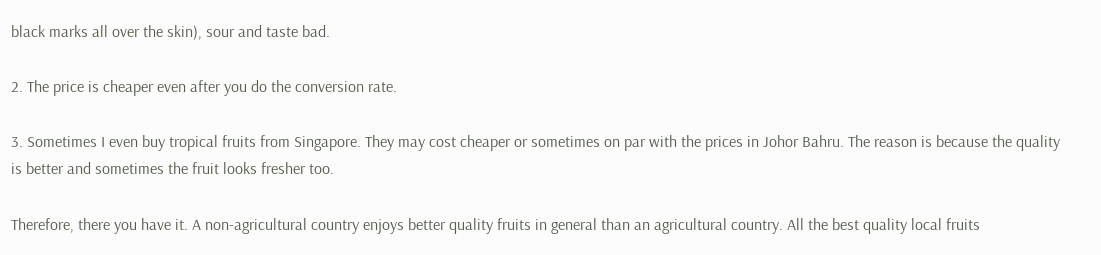black marks all over the skin), sour and taste bad.

2. The price is cheaper even after you do the conversion rate.

3. Sometimes I even buy tropical fruits from Singapore. They may cost cheaper or sometimes on par with the prices in Johor Bahru. The reason is because the quality is better and sometimes the fruit looks fresher too.

Therefore, there you have it. A non-agricultural country enjoys better quality fruits in general than an agricultural country. All the best quality local fruits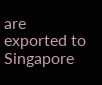are exported to Singapore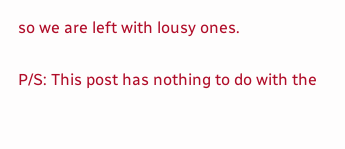so we are left with lousy ones.

P/S: This post has nothing to do with the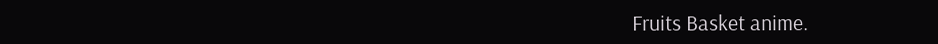Fruits Basket anime.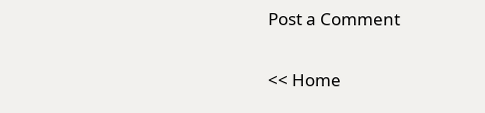Post a Comment

<< Home